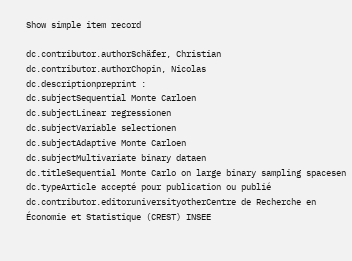Show simple item record

dc.contributor.authorSchäfer, Christian
dc.contributor.authorChopin, Nicolas
dc.descriptionpreprint :
dc.subjectSequential Monte Carloen
dc.subjectLinear regressionen
dc.subjectVariable selectionen
dc.subjectAdaptive Monte Carloen
dc.subjectMultivariate binary dataen
dc.titleSequential Monte Carlo on large binary sampling spacesen
dc.typeArticle accepté pour publication ou publié
dc.contributor.editoruniversityotherCentre de Recherche en Économie et Statistique (CREST) INSEE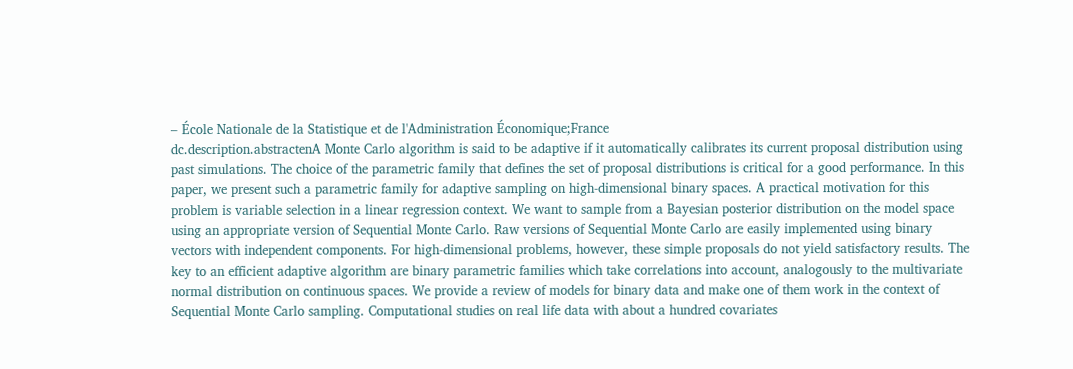– École Nationale de la Statistique et de l'Administration Économique;France
dc.description.abstractenA Monte Carlo algorithm is said to be adaptive if it automatically calibrates its current proposal distribution using past simulations. The choice of the parametric family that defines the set of proposal distributions is critical for a good performance. In this paper, we present such a parametric family for adaptive sampling on high-dimensional binary spaces. A practical motivation for this problem is variable selection in a linear regression context. We want to sample from a Bayesian posterior distribution on the model space using an appropriate version of Sequential Monte Carlo. Raw versions of Sequential Monte Carlo are easily implemented using binary vectors with independent components. For high-dimensional problems, however, these simple proposals do not yield satisfactory results. The key to an efficient adaptive algorithm are binary parametric families which take correlations into account, analogously to the multivariate normal distribution on continuous spaces. We provide a review of models for binary data and make one of them work in the context of Sequential Monte Carlo sampling. Computational studies on real life data with about a hundred covariates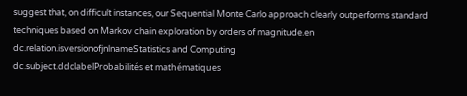suggest that, on difficult instances, our Sequential Monte Carlo approach clearly outperforms standard techniques based on Markov chain exploration by orders of magnitude.en
dc.relation.isversionofjnlnameStatistics and Computing
dc.subject.ddclabelProbabilités et mathématiques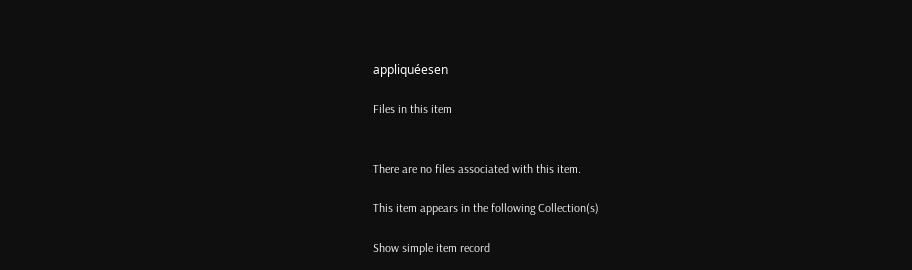appliquéesen

Files in this item


There are no files associated with this item.

This item appears in the following Collection(s)

Show simple item record